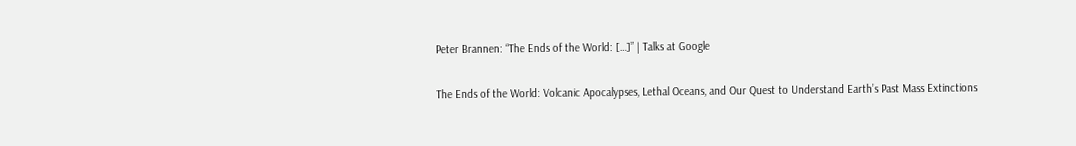Peter Brannen: “The Ends of the World: […]” | Talks at Google

The Ends of the World: Volcanic Apocalypses, Lethal Oceans, and Our Quest to Understand Earth’s Past Mass Extinctions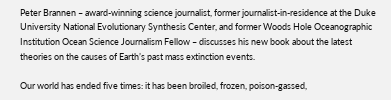Peter Brannen – award-winning science journalist, former journalist-in-residence at the Duke University National Evolutionary Synthesis Center, and former Woods Hole Oceanographic Institution Ocean Science Journalism Fellow – discusses his new book about the latest theories on the causes of Earth’s past mass extinction events.

Our world has ended five times: it has been broiled, frozen, poison-gassed,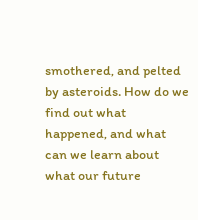smothered, and pelted by asteroids. How do we find out what happened, and what can we learn about what our future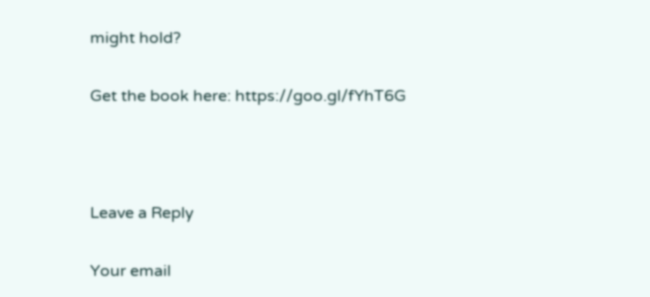might hold?

Get the book here: https://goo.gl/fYhT6G



Leave a Reply

Your email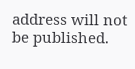address will not be published.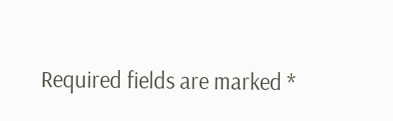Required fields are marked *